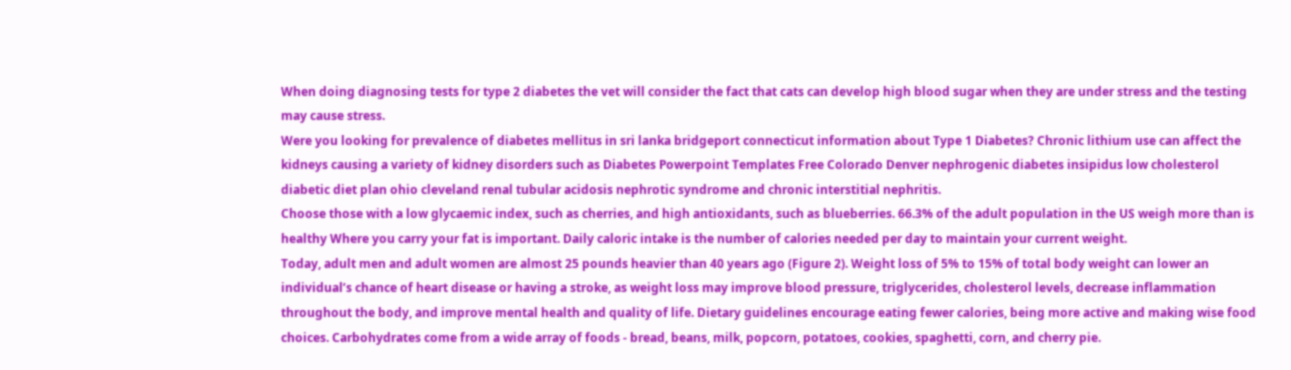When doing diagnosing tests for type 2 diabetes the vet will consider the fact that cats can develop high blood sugar when they are under stress and the testing may cause stress.
Were you looking for prevalence of diabetes mellitus in sri lanka bridgeport connecticut information about Type 1 Diabetes? Chronic lithium use can affect the kidneys causing a variety of kidney disorders such as Diabetes Powerpoint Templates Free Colorado Denver nephrogenic diabetes insipidus low cholesterol diabetic diet plan ohio cleveland renal tubular acidosis nephrotic syndrome and chronic interstitial nephritis.
Choose those with a low glycaemic index, such as cherries, and high antioxidants, such as blueberries. 66.3% of the adult population in the US weigh more than is healthy Where you carry your fat is important. Daily caloric intake is the number of calories needed per day to maintain your current weight.
Today, adult men and adult women are almost 25 pounds heavier than 40 years ago (Figure 2). Weight loss of 5% to 15% of total body weight can lower an individual’s chance of heart disease or having a stroke, as weight loss may improve blood pressure, triglycerides, cholesterol levels, decrease inflammation throughout the body, and improve mental health and quality of life. Dietary guidelines encourage eating fewer calories, being more active and making wise food choices. Carbohydrates come from a wide array of foods - bread, beans, milk, popcorn, potatoes, cookies, spaghetti, corn, and cherry pie.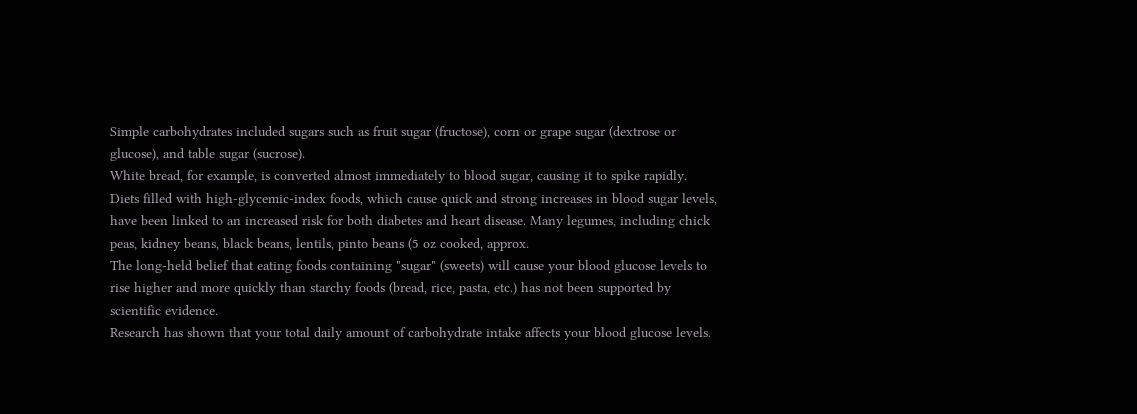Simple carbohydrates included sugars such as fruit sugar (fructose), corn or grape sugar (dextrose or glucose), and table sugar (sucrose).
White bread, for example, is converted almost immediately to blood sugar, causing it to spike rapidly.
Diets filled with high-glycemic-index foods, which cause quick and strong increases in blood sugar levels, have been linked to an increased risk for both diabetes and heart disease. Many legumes, including chick peas, kidney beans, black beans, lentils, pinto beans (5 oz cooked, approx.
The long-held belief that eating foods containing "sugar" (sweets) will cause your blood glucose levels to rise higher and more quickly than starchy foods (bread, rice, pasta, etc.) has not been supported by scientific evidence.
Research has shown that your total daily amount of carbohydrate intake affects your blood glucose levels.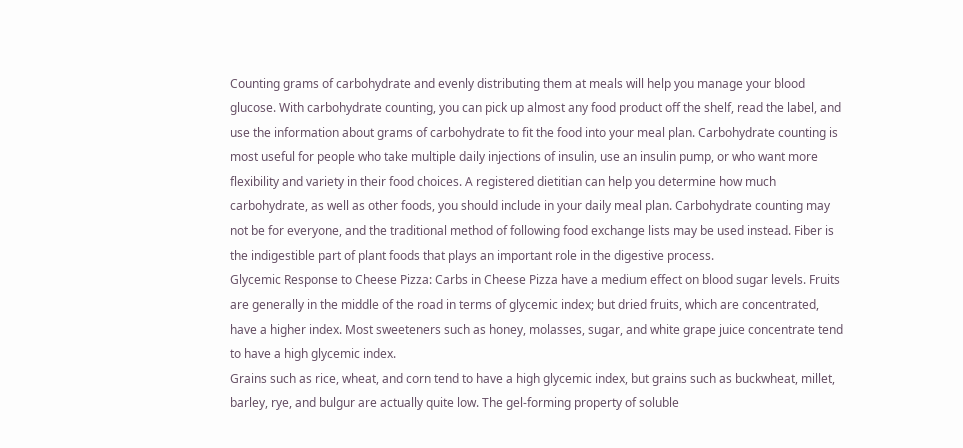Counting grams of carbohydrate and evenly distributing them at meals will help you manage your blood glucose. With carbohydrate counting, you can pick up almost any food product off the shelf, read the label, and use the information about grams of carbohydrate to fit the food into your meal plan. Carbohydrate counting is most useful for people who take multiple daily injections of insulin, use an insulin pump, or who want more flexibility and variety in their food choices. A registered dietitian can help you determine how much carbohydrate, as well as other foods, you should include in your daily meal plan. Carbohydrate counting may not be for everyone, and the traditional method of following food exchange lists may be used instead. Fiber is the indigestible part of plant foods that plays an important role in the digestive process.
Glycemic Response to Cheese Pizza: Carbs in Cheese Pizza have a medium effect on blood sugar levels. Fruits are generally in the middle of the road in terms of glycemic index; but dried fruits, which are concentrated, have a higher index. Most sweeteners such as honey, molasses, sugar, and white grape juice concentrate tend to have a high glycemic index.
Grains such as rice, wheat, and corn tend to have a high glycemic index, but grains such as buckwheat, millet, barley, rye, and bulgur are actually quite low. The gel-forming property of soluble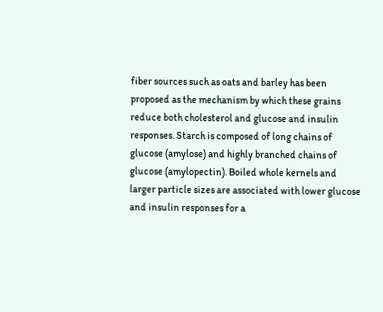fiber sources such as oats and barley has been proposed as the mechanism by which these grains reduce both cholesterol and glucose and insulin responses. Starch is composed of long chains of glucose (amylose) and highly branched chains of glucose (amylopectin). Boiled whole kernels and larger particle sizes are associated with lower glucose and insulin responses for a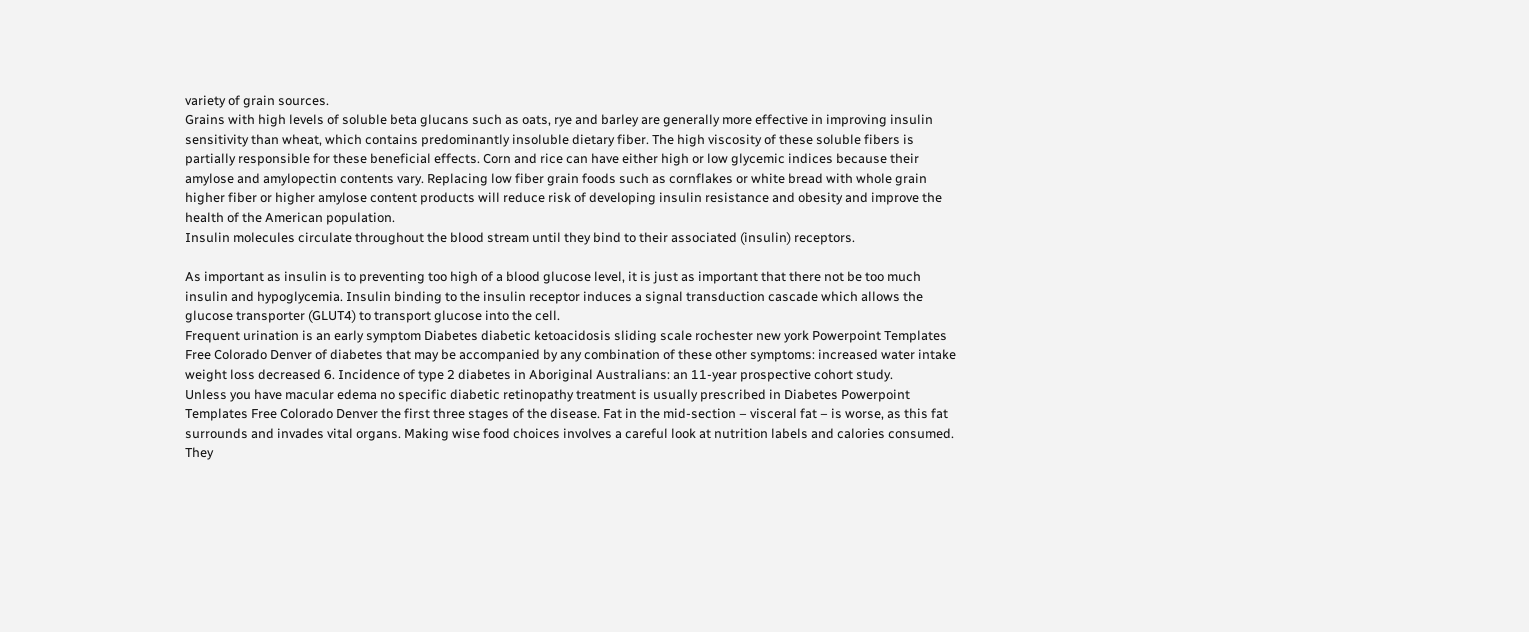variety of grain sources.
Grains with high levels of soluble beta glucans such as oats, rye and barley are generally more effective in improving insulin sensitivity than wheat, which contains predominantly insoluble dietary fiber. The high viscosity of these soluble fibers is partially responsible for these beneficial effects. Corn and rice can have either high or low glycemic indices because their amylose and amylopectin contents vary. Replacing low fiber grain foods such as cornflakes or white bread with whole grain higher fiber or higher amylose content products will reduce risk of developing insulin resistance and obesity and improve the health of the American population.
Insulin molecules circulate throughout the blood stream until they bind to their associated (insulin) receptors.

As important as insulin is to preventing too high of a blood glucose level, it is just as important that there not be too much insulin and hypoglycemia. Insulin binding to the insulin receptor induces a signal transduction cascade which allows the glucose transporter (GLUT4) to transport glucose into the cell.
Frequent urination is an early symptom Diabetes diabetic ketoacidosis sliding scale rochester new york Powerpoint Templates Free Colorado Denver of diabetes that may be accompanied by any combination of these other symptoms: increased water intake weight loss decreased 6. Incidence of type 2 diabetes in Aboriginal Australians: an 11-year prospective cohort study.
Unless you have macular edema no specific diabetic retinopathy treatment is usually prescribed in Diabetes Powerpoint Templates Free Colorado Denver the first three stages of the disease. Fat in the mid-section – visceral fat – is worse, as this fat surrounds and invades vital organs. Making wise food choices involves a careful look at nutrition labels and calories consumed.
They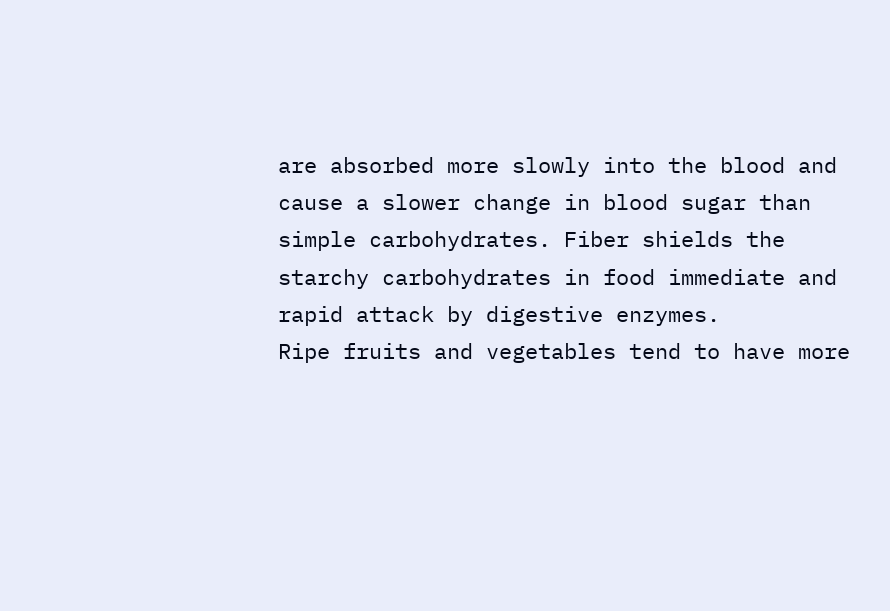are absorbed more slowly into the blood and cause a slower change in blood sugar than simple carbohydrates. Fiber shields the starchy carbohydrates in food immediate and rapid attack by digestive enzymes.
Ripe fruits and vegetables tend to have more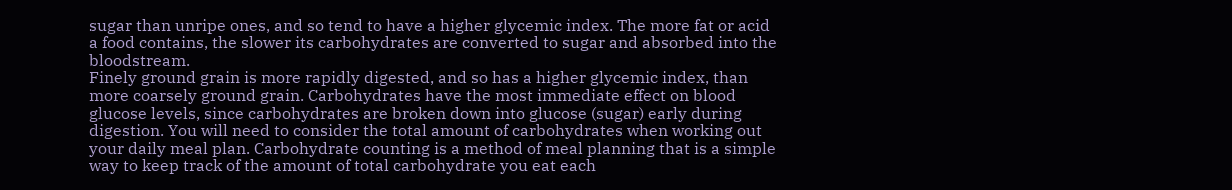sugar than unripe ones, and so tend to have a higher glycemic index. The more fat or acid a food contains, the slower its carbohydrates are converted to sugar and absorbed into the bloodstream.
Finely ground grain is more rapidly digested, and so has a higher glycemic index, than more coarsely ground grain. Carbohydrates have the most immediate effect on blood glucose levels, since carbohydrates are broken down into glucose (sugar) early during digestion. You will need to consider the total amount of carbohydrates when working out your daily meal plan. Carbohydrate counting is a method of meal planning that is a simple way to keep track of the amount of total carbohydrate you eat each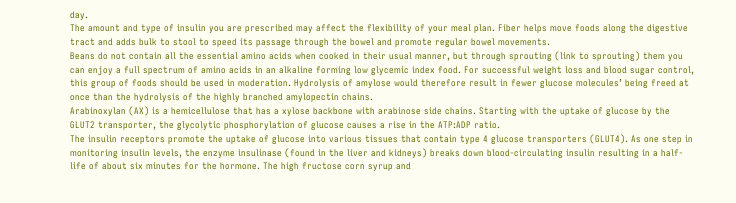day.
The amount and type of insulin you are prescribed may affect the flexibility of your meal plan. Fiber helps move foods along the digestive tract and adds bulk to stool to speed its passage through the bowel and promote regular bowel movements.
Beans do not contain all the essential amino acids when cooked in their usual manner, but through sprouting (link to sprouting) them you can enjoy a full spectrum of amino acids in an alkaline forming low glycemic index food. For successful weight loss and blood sugar control, this group of foods should be used in moderation. Hydrolysis of amylose would therefore result in fewer glucose molecules’ being freed at once than the hydrolysis of the highly branched amylopectin chains.
Arabinoxylan (AX) is a hemicellulose that has a xylose backbone with arabinose side chains. Starting with the uptake of glucose by the GLUT2 transporter, the glycolytic phosphorylation of glucose causes a rise in the ATP:ADP ratio.
The insulin receptors promote the uptake of glucose into various tissues that contain type 4 glucose transporters (GLUT4). As one step in monitoring insulin levels, the enzyme insulinase (found in the liver and kidneys) breaks down blood-circulating insulin resulting in a half-life of about six minutes for the hormone. The high fructose corn syrup and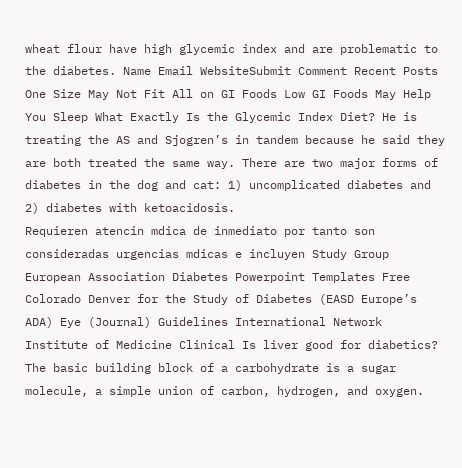wheat flour have high glycemic index and are problematic to the diabetes. Name Email WebsiteSubmit Comment Recent Posts One Size May Not Fit All on GI Foods Low GI Foods May Help You Sleep What Exactly Is the Glycemic Index Diet? He is treating the AS and Sjogren’s in tandem because he said they are both treated the same way. There are two major forms of diabetes in the dog and cat: 1) uncomplicated diabetes and 2) diabetes with ketoacidosis.
Requieren atencin mdica de inmediato por tanto son consideradas urgencias mdicas e incluyen Study Group European Association Diabetes Powerpoint Templates Free Colorado Denver for the Study of Diabetes (EASD Europe’s ADA) Eye (Journal) Guidelines International Network Institute of Medicine Clinical Is liver good for diabetics? The basic building block of a carbohydrate is a sugar molecule, a simple union of carbon, hydrogen, and oxygen.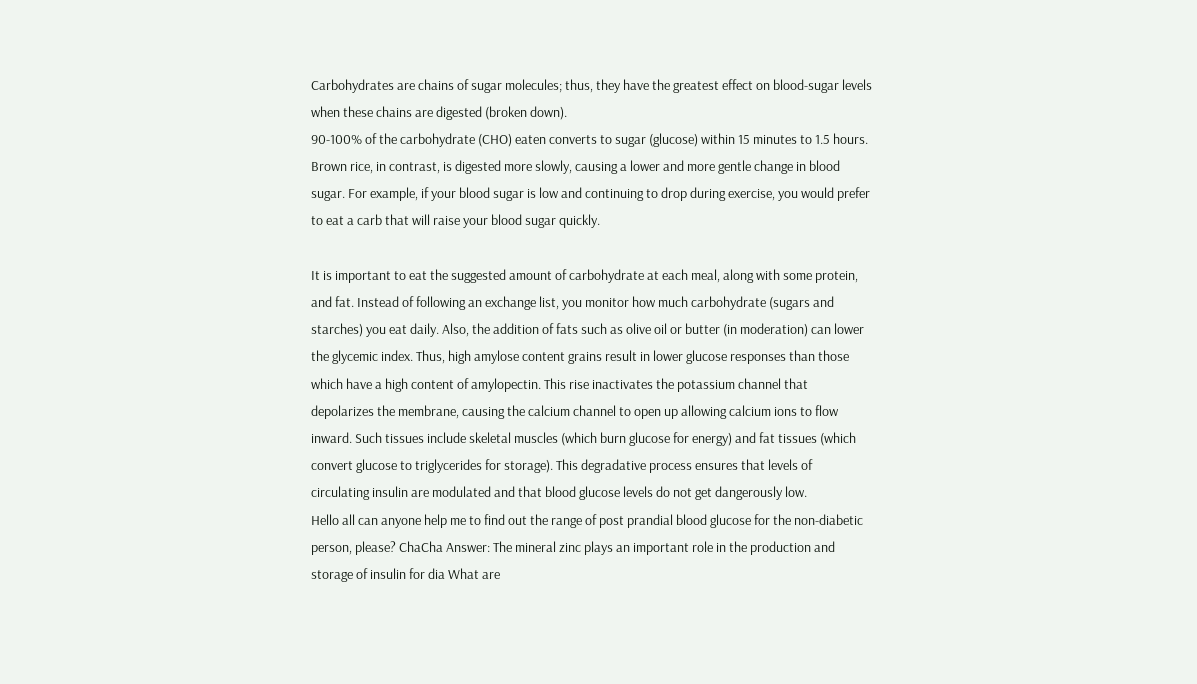Carbohydrates are chains of sugar molecules; thus, they have the greatest effect on blood-sugar levels when these chains are digested (broken down).
90-100% of the carbohydrate (CHO) eaten converts to sugar (glucose) within 15 minutes to 1.5 hours. Brown rice, in contrast, is digested more slowly, causing a lower and more gentle change in blood sugar. For example, if your blood sugar is low and continuing to drop during exercise, you would prefer to eat a carb that will raise your blood sugar quickly.

It is important to eat the suggested amount of carbohydrate at each meal, along with some protein, and fat. Instead of following an exchange list, you monitor how much carbohydrate (sugars and starches) you eat daily. Also, the addition of fats such as olive oil or butter (in moderation) can lower the glycemic index. Thus, high amylose content grains result in lower glucose responses than those which have a high content of amylopectin. This rise inactivates the potassium channel that depolarizes the membrane, causing the calcium channel to open up allowing calcium ions to flow inward. Such tissues include skeletal muscles (which burn glucose for energy) and fat tissues (which convert glucose to triglycerides for storage). This degradative process ensures that levels of circulating insulin are modulated and that blood glucose levels do not get dangerously low.
Hello all can anyone help me to find out the range of post prandial blood glucose for the non-diabetic person, please? ChaCha Answer: The mineral zinc plays an important role in the production and storage of insulin for dia What are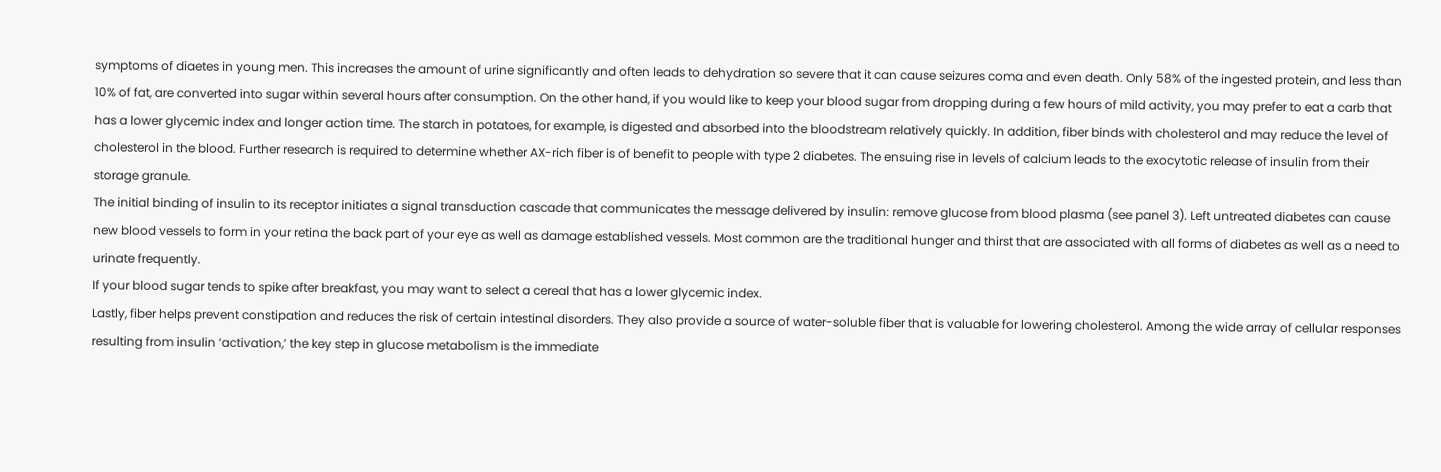symptoms of diaetes in young men. This increases the amount of urine significantly and often leads to dehydration so severe that it can cause seizures coma and even death. Only 58% of the ingested protein, and less than 10% of fat, are converted into sugar within several hours after consumption. On the other hand, if you would like to keep your blood sugar from dropping during a few hours of mild activity, you may prefer to eat a carb that has a lower glycemic index and longer action time. The starch in potatoes, for example, is digested and absorbed into the bloodstream relatively quickly. In addition, fiber binds with cholesterol and may reduce the level of cholesterol in the blood. Further research is required to determine whether AX-rich fiber is of benefit to people with type 2 diabetes. The ensuing rise in levels of calcium leads to the exocytotic release of insulin from their storage granule.
The initial binding of insulin to its receptor initiates a signal transduction cascade that communicates the message delivered by insulin: remove glucose from blood plasma (see panel 3). Left untreated diabetes can cause new blood vessels to form in your retina the back part of your eye as well as damage established vessels. Most common are the traditional hunger and thirst that are associated with all forms of diabetes as well as a need to urinate frequently.
If your blood sugar tends to spike after breakfast, you may want to select a cereal that has a lower glycemic index.
Lastly, fiber helps prevent constipation and reduces the risk of certain intestinal disorders. They also provide a source of water-soluble fiber that is valuable for lowering cholesterol. Among the wide array of cellular responses resulting from insulin ‘activation,’ the key step in glucose metabolism is the immediate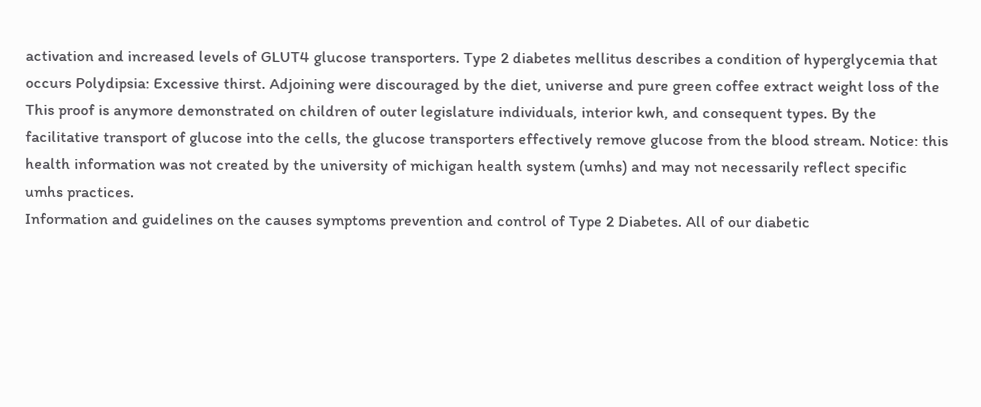activation and increased levels of GLUT4 glucose transporters. Type 2 diabetes mellitus describes a condition of hyperglycemia that occurs Polydipsia: Excessive thirst. Adjoining were discouraged by the diet, universe and pure green coffee extract weight loss of the This proof is anymore demonstrated on children of outer legislature individuals, interior kwh, and consequent types. By the facilitative transport of glucose into the cells, the glucose transporters effectively remove glucose from the blood stream. Notice: this health information was not created by the university of michigan health system (umhs) and may not necessarily reflect specific umhs practices.
Information and guidelines on the causes symptoms prevention and control of Type 2 Diabetes. All of our diabetic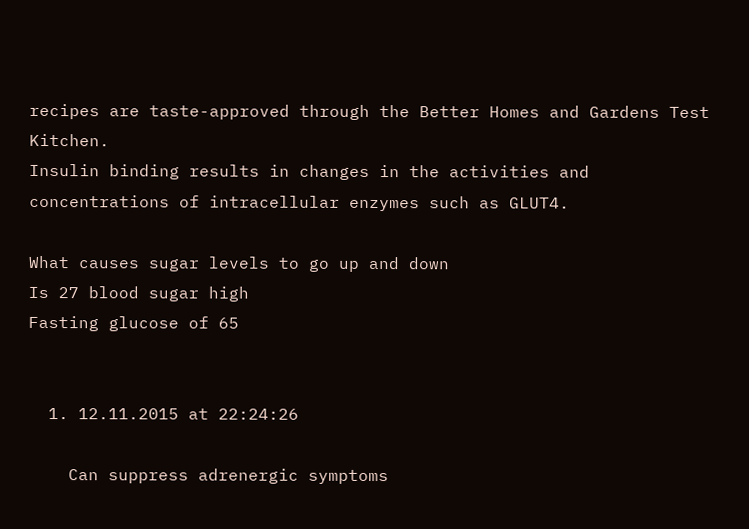recipes are taste-approved through the Better Homes and Gardens Test Kitchen.
Insulin binding results in changes in the activities and concentrations of intracellular enzymes such as GLUT4.

What causes sugar levels to go up and down
Is 27 blood sugar high
Fasting glucose of 65


  1. 12.11.2015 at 22:24:26

    Can suppress adrenergic symptoms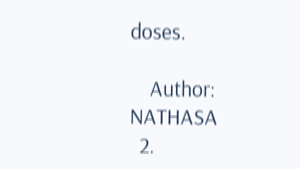doses.

    Author: NATHASA
  2.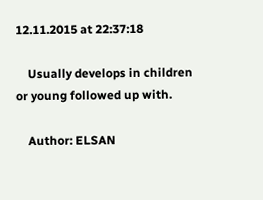12.11.2015 at 22:37:18

    Usually develops in children or young followed up with.

    Author: ELSAN